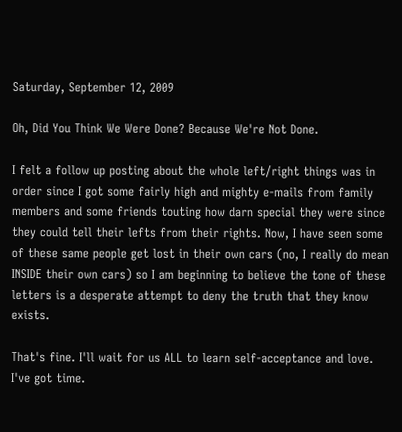Saturday, September 12, 2009

Oh, Did You Think We Were Done? Because We're Not Done.

I felt a follow up posting about the whole left/right things was in order since I got some fairly high and mighty e-mails from family members and some friends touting how darn special they were since they could tell their lefts from their rights. Now, I have seen some of these same people get lost in their own cars (no, I really do mean INSIDE their own cars) so I am beginning to believe the tone of these letters is a desperate attempt to deny the truth that they know exists.

That's fine. I'll wait for us ALL to learn self-acceptance and love. I've got time.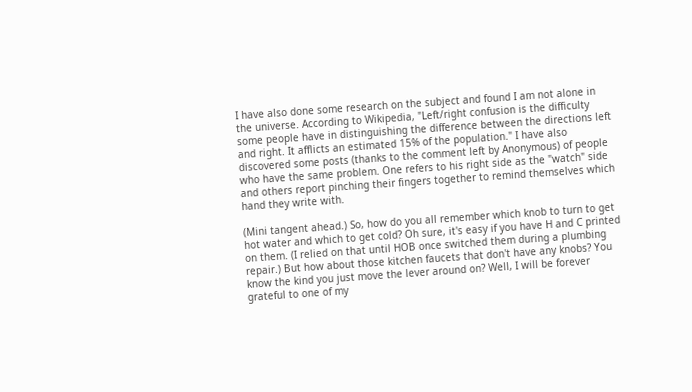I have also done some research on the subject and found I am not alone in the universe. According to Wikipedia, "Left/right confusion is the difficulty some people have in distinguishing the difference between the directions left and right. It afflicts an estimated 15% of the population." I have also discovered some posts (thanks to the comment left by Anonymous) of people who have the same problem. One refers to his right side as the "watch" side and others report pinching their fingers together to remind themselves which hand they write with.

(Mini tangent ahead.) So, how do you all remember which knob to turn to get hot water and which to get cold? Oh sure, it's easy if you have H and C printed on them. (I relied on that until HOB once switched them during a plumbing repair.) But how about those kitchen faucets that don't have any knobs? You know the kind you just move the lever around on? Well, I will be forever grateful to one of my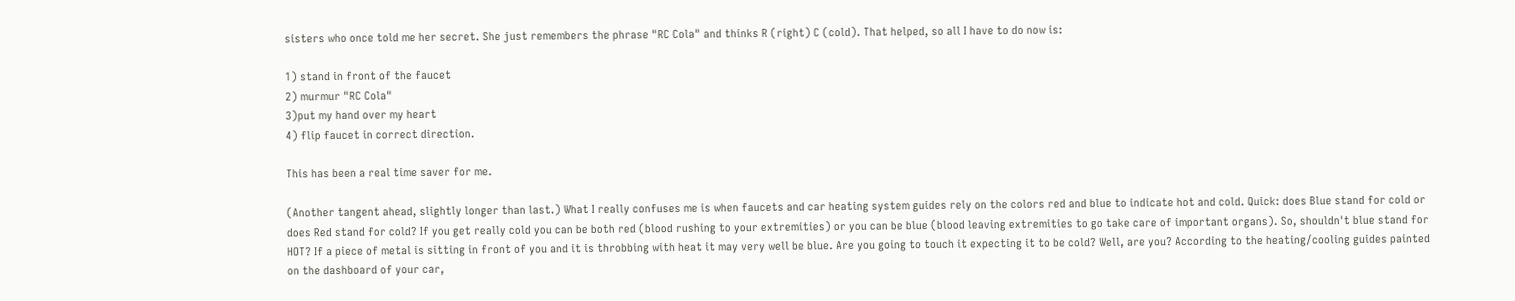sisters who once told me her secret. She just remembers the phrase "RC Cola" and thinks R (right) C (cold). That helped, so all I have to do now is:

1) stand in front of the faucet
2) murmur "RC Cola"
3)put my hand over my heart
4) flip faucet in correct direction.

This has been a real time saver for me.

(Another tangent ahead, slightly longer than last.) What I really confuses me is when faucets and car heating system guides rely on the colors red and blue to indicate hot and cold. Quick: does Blue stand for cold or does Red stand for cold? If you get really cold you can be both red (blood rushing to your extremities) or you can be blue (blood leaving extremities to go take care of important organs). So, shouldn't blue stand for HOT? If a piece of metal is sitting in front of you and it is throbbing with heat it may very well be blue. Are you going to touch it expecting it to be cold? Well, are you? According to the heating/cooling guides painted on the dashboard of your car,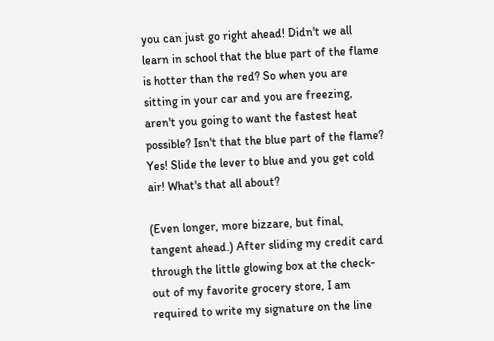you can just go right ahead! Didn't we all learn in school that the blue part of the flame is hotter than the red? So when you are sitting in your car and you are freezing, aren't you going to want the fastest heat possible? Isn't that the blue part of the flame? Yes! Slide the lever to blue and you get cold air! What's that all about?

(Even longer, more bizzare, but final, tangent ahead.) After sliding my credit card through the little glowing box at the check-out of my favorite grocery store, I am required to write my signature on the line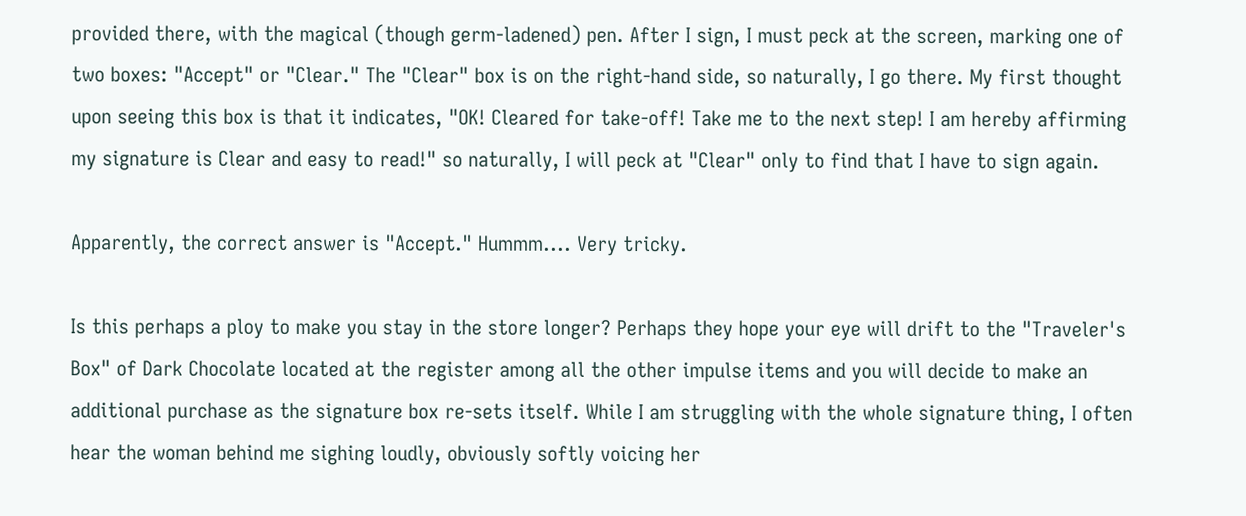provided there, with the magical (though germ-ladened) pen. After I sign, I must peck at the screen, marking one of two boxes: "Accept" or "Clear." The "Clear" box is on the right-hand side, so naturally, I go there. My first thought upon seeing this box is that it indicates, "OK! Cleared for take-off! Take me to the next step! I am hereby affirming my signature is Clear and easy to read!" so naturally, I will peck at "Clear" only to find that I have to sign again.

Apparently, the correct answer is "Accept." Hummm.... Very tricky.

Is this perhaps a ploy to make you stay in the store longer? Perhaps they hope your eye will drift to the "Traveler's Box" of Dark Chocolate located at the register among all the other impulse items and you will decide to make an additional purchase as the signature box re-sets itself. While I am struggling with the whole signature thing, I often hear the woman behind me sighing loudly, obviously softly voicing her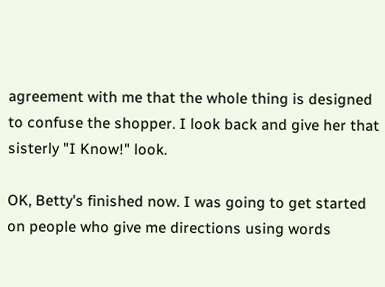agreement with me that the whole thing is designed to confuse the shopper. I look back and give her that sisterly "I Know!" look.

OK, Betty's finished now. I was going to get started on people who give me directions using words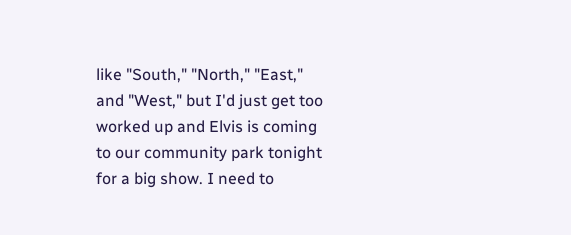like "South," "North," "East," and "West," but I'd just get too worked up and Elvis is coming to our community park tonight for a big show. I need to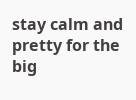stay calm and pretty for the big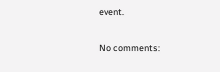event.

No comments: